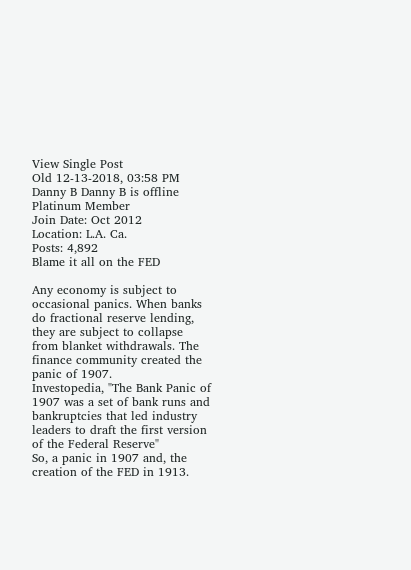View Single Post
Old 12-13-2018, 03:58 PM
Danny B Danny B is offline
Platinum Member
Join Date: Oct 2012
Location: L.A. Ca.
Posts: 4,892
Blame it all on the FED

Any economy is subject to occasional panics. When banks do fractional reserve lending, they are subject to collapse from blanket withdrawals. The finance community created the panic of 1907.
Investopedia, "The Bank Panic of 1907 was a set of bank runs and bankruptcies that led industry leaders to draft the first version of the Federal Reserve"
So, a panic in 1907 and, the creation of the FED in 1913.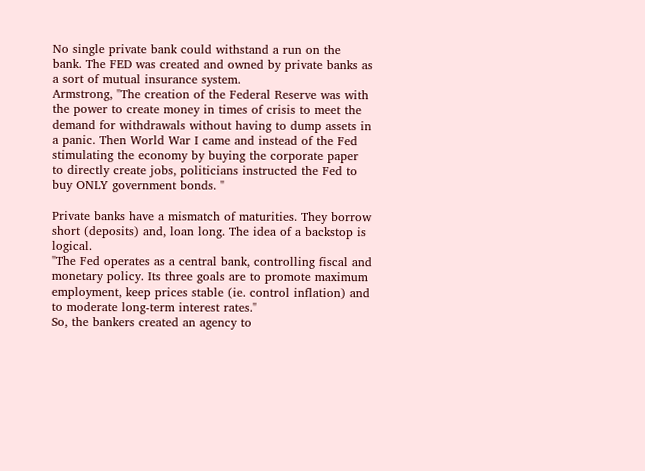No single private bank could withstand a run on the bank. The FED was created and owned by private banks as a sort of mutual insurance system.
Armstrong, "The creation of the Federal Reserve was with the power to create money in times of crisis to meet the demand for withdrawals without having to dump assets in a panic. Then World War I came and instead of the Fed stimulating the economy by buying the corporate paper to directly create jobs, politicians instructed the Fed to buy ONLY government bonds. "

Private banks have a mismatch of maturities. They borrow short (deposits) and, loan long. The idea of a backstop is logical.
"The Fed operates as a central bank, controlling fiscal and monetary policy. Its three goals are to promote maximum employment, keep prices stable (ie. control inflation) and to moderate long-term interest rates."
So, the bankers created an agency to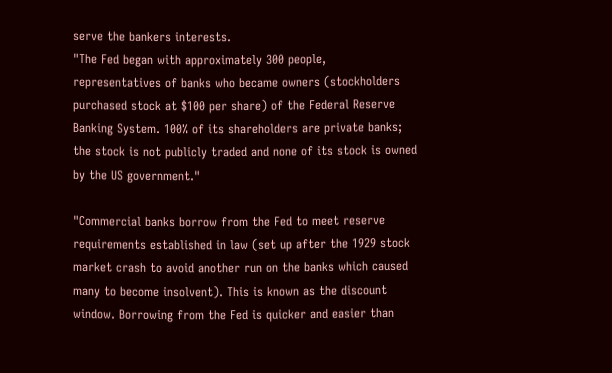serve the bankers interests.
"The Fed began with approximately 300 people, representatives of banks who became owners (stockholders purchased stock at $100 per share) of the Federal Reserve Banking System. 100% of its shareholders are private banks; the stock is not publicly traded and none of its stock is owned by the US government."

"Commercial banks borrow from the Fed to meet reserve requirements established in law (set up after the 1929 stock market crash to avoid another run on the banks which caused many to become insolvent). This is known as the discount window. Borrowing from the Fed is quicker and easier than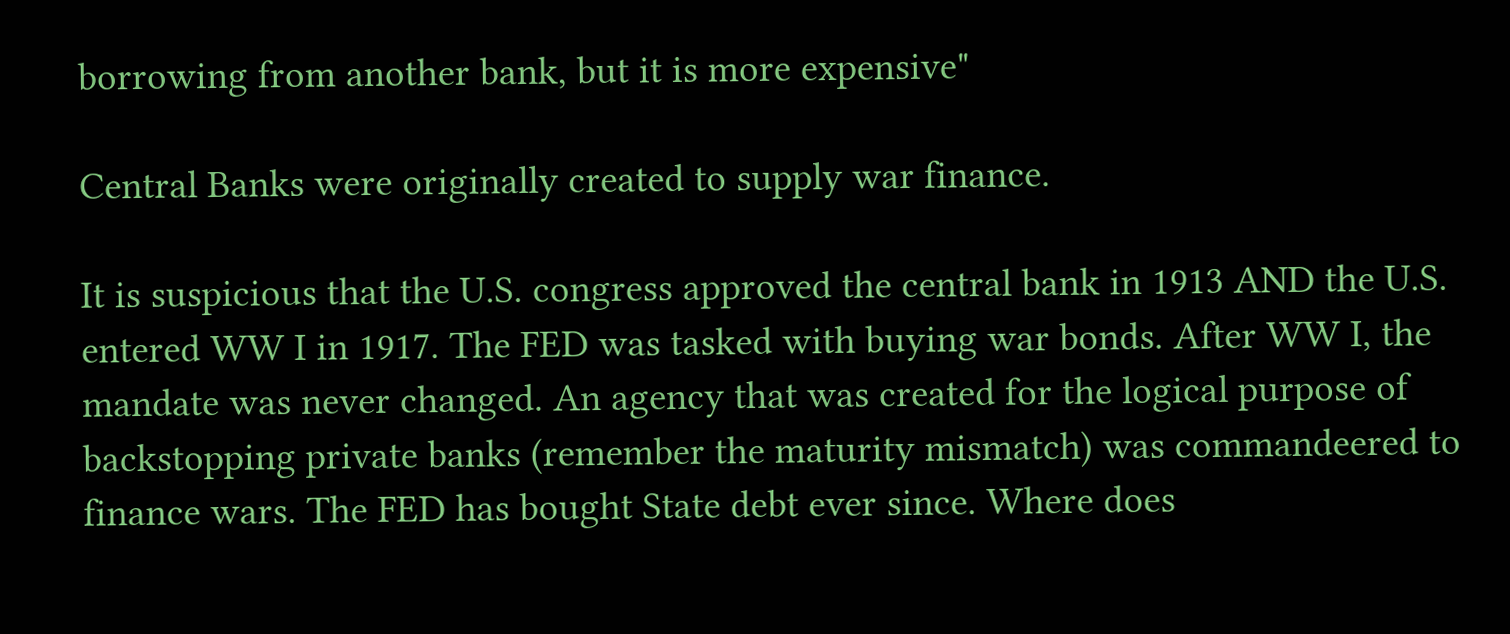borrowing from another bank, but it is more expensive"

Central Banks were originally created to supply war finance.

It is suspicious that the U.S. congress approved the central bank in 1913 AND the U.S. entered WW I in 1917. The FED was tasked with buying war bonds. After WW I, the mandate was never changed. An agency that was created for the logical purpose of backstopping private banks (remember the maturity mismatch) was commandeered to finance wars. The FED has bought State debt ever since. Where does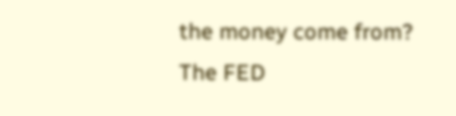the money come from?
The FED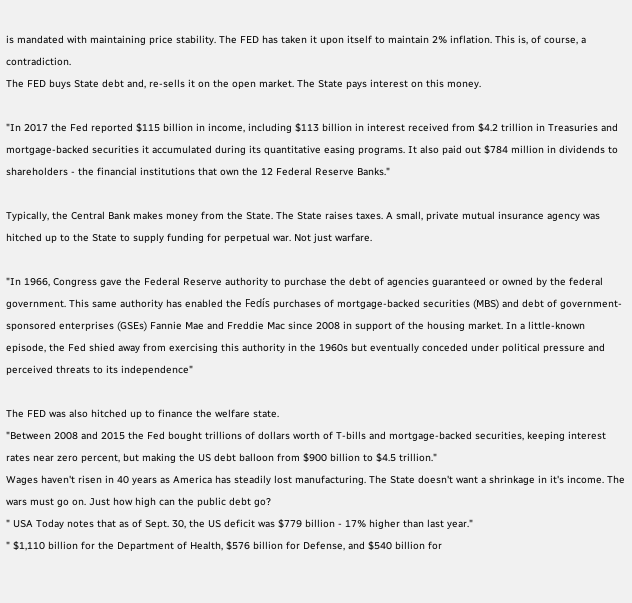is mandated with maintaining price stability. The FED has taken it upon itself to maintain 2% inflation. This is, of course, a contradiction.
The FED buys State debt and, re-sells it on the open market. The State pays interest on this money.

"In 2017 the Fed reported $115 billion in income, including $113 billion in interest received from $4.2 trillion in Treasuries and mortgage-backed securities it accumulated during its quantitative easing programs. It also paid out $784 million in dividends to shareholders - the financial institutions that own the 12 Federal Reserve Banks."

Typically, the Central Bank makes money from the State. The State raises taxes. A small, private mutual insurance agency was hitched up to the State to supply funding for perpetual war. Not just warfare.

"In 1966, Congress gave the Federal Reserve authority to purchase the debt of agencies guaranteed or owned by the federal government. This same authority has enabled the Fedís purchases of mortgage-backed securities (MBS) and debt of government-sponsored enterprises (GSEs) Fannie Mae and Freddie Mac since 2008 in support of the housing market. In a little-known episode, the Fed shied away from exercising this authority in the 1960s but eventually conceded under political pressure and perceived threats to its independence"

The FED was also hitched up to finance the welfare state.
"Between 2008 and 2015 the Fed bought trillions of dollars worth of T-bills and mortgage-backed securities, keeping interest rates near zero percent, but making the US debt balloon from $900 billion to $4.5 trillion."
Wages haven't risen in 40 years as America has steadily lost manufacturing. The State doesn't want a shrinkage in it's income. The wars must go on. Just how high can the public debt go?
" USA Today notes that as of Sept. 30, the US deficit was $779 billion - 17% higher than last year."
" $1,110 billion for the Department of Health, $576 billion for Defense, and $540 billion for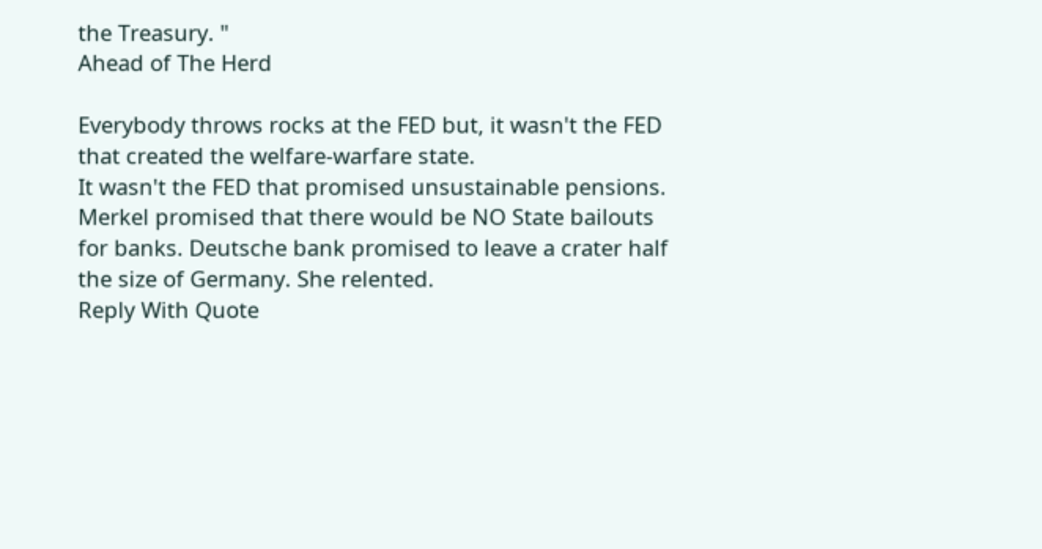the Treasury. "
Ahead of The Herd

Everybody throws rocks at the FED but, it wasn't the FED that created the welfare-warfare state.
It wasn't the FED that promised unsustainable pensions.
Merkel promised that there would be NO State bailouts for banks. Deutsche bank promised to leave a crater half the size of Germany. She relented.
Reply With Quote